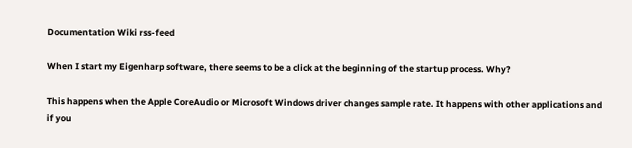Documentation Wiki rss-feed

When I start my Eigenharp software, there seems to be a click at the beginning of the startup process. Why?

This happens when the Apple CoreAudio or Microsoft Windows driver changes sample rate. It happens with other applications and if you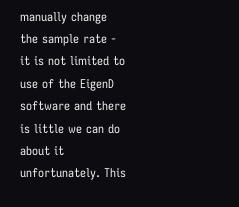manually change the sample rate - it is not limited to use of the EigenD software and there is little we can do about it unfortunately. This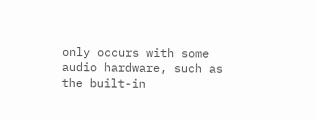only occurs with some audio hardware, such as the built-in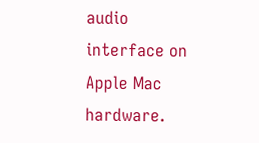audio interface on Apple Mac hardware.